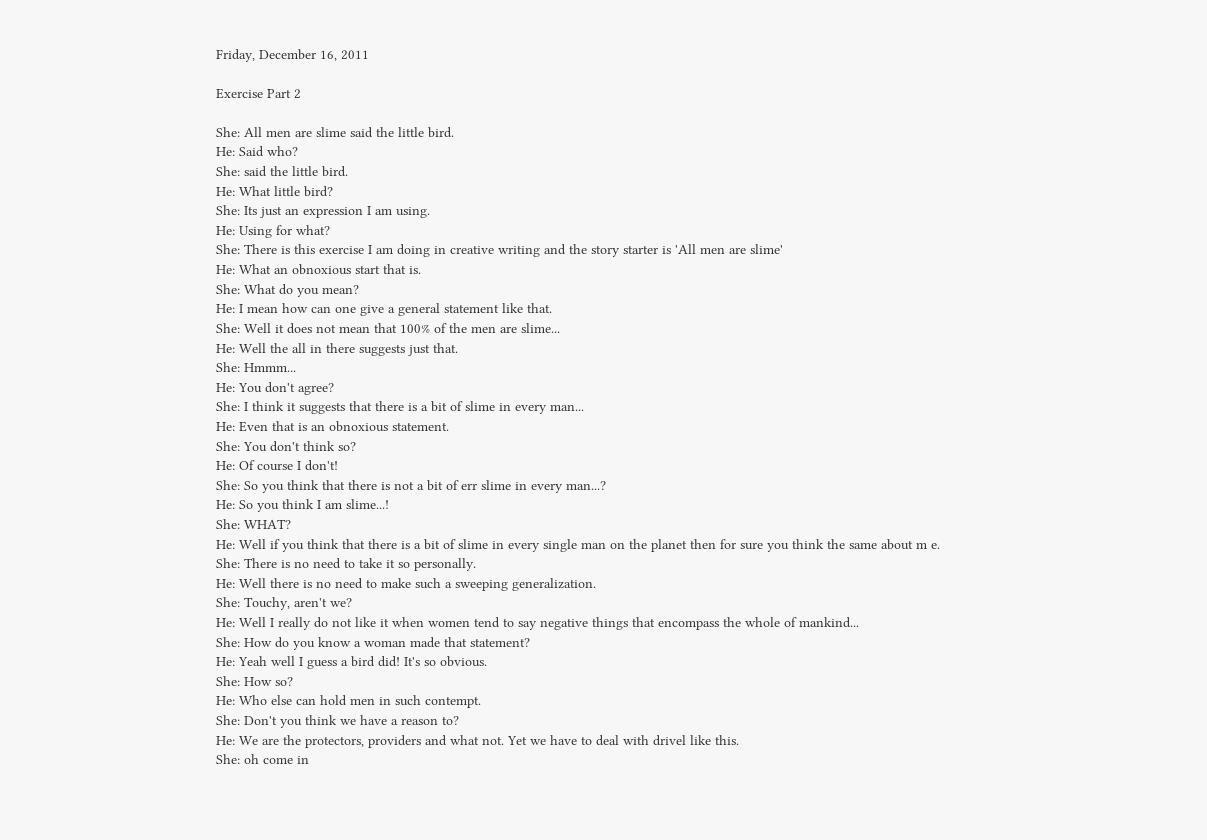Friday, December 16, 2011

Exercise Part 2

She: All men are slime said the little bird.
He: Said who?
She: said the little bird.
He: What little bird?
She: Its just an expression I am using.
He: Using for what?
She: There is this exercise I am doing in creative writing and the story starter is 'All men are slime'
He: What an obnoxious start that is.
She: What do you mean?
He: I mean how can one give a general statement like that.
She: Well it does not mean that 100% of the men are slime...
He: Well the all in there suggests just that.
She: Hmmm...
He: You don't agree?
She: I think it suggests that there is a bit of slime in every man...
He: Even that is an obnoxious statement.
She: You don't think so?
He: Of course I don't!
She: So you think that there is not a bit of err slime in every man...?
He: So you think I am slime...!
She: WHAT?
He: Well if you think that there is a bit of slime in every single man on the planet then for sure you think the same about m e.
She: There is no need to take it so personally.
He: Well there is no need to make such a sweeping generalization.
She: Touchy, aren't we?
He: Well I really do not like it when women tend to say negative things that encompass the whole of mankind...
She: How do you know a woman made that statement?
He: Yeah well I guess a bird did! It's so obvious.
She: How so?
He: Who else can hold men in such contempt.
She: Don't you think we have a reason to?
He: We are the protectors, providers and what not. Yet we have to deal with drivel like this.
She: oh come in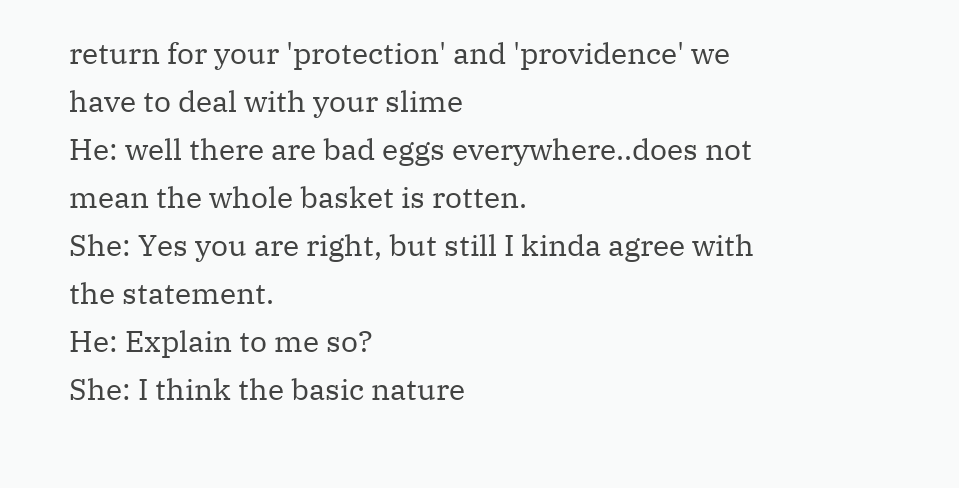return for your 'protection' and 'providence' we have to deal with your slime
He: well there are bad eggs everywhere..does not mean the whole basket is rotten.
She: Yes you are right, but still I kinda agree with the statement.
He: Explain to me so?
She: I think the basic nature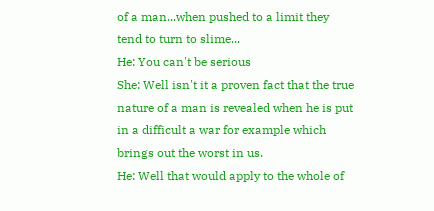of a man...when pushed to a limit they tend to turn to slime...
He: You can't be serious
She: Well isn't it a proven fact that the true nature of a man is revealed when he is put in a difficult a war for example which brings out the worst in us.
He: Well that would apply to the whole of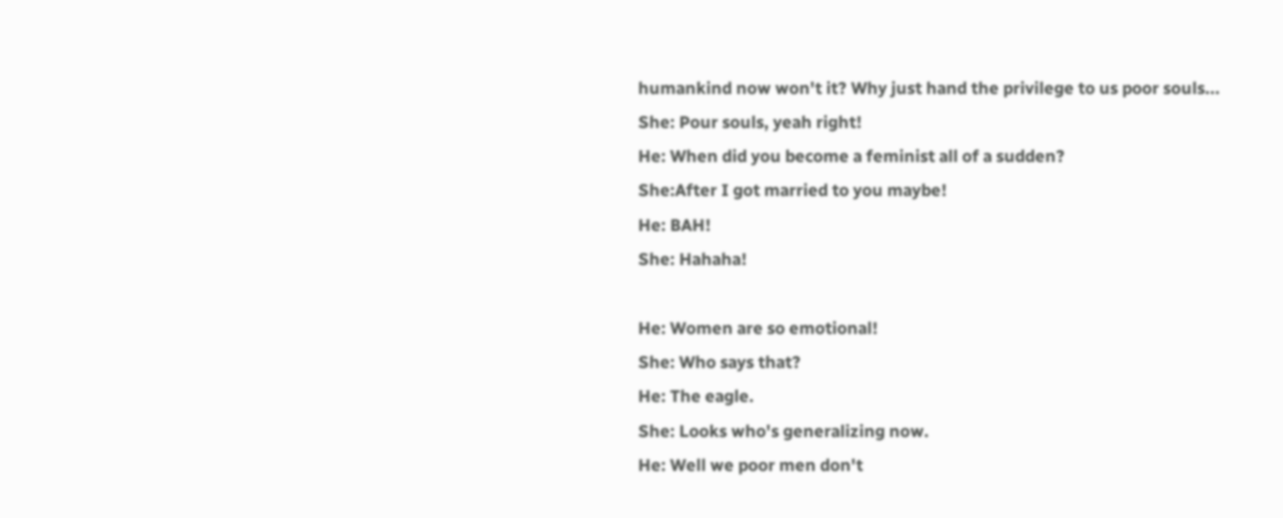humankind now won't it? Why just hand the privilege to us poor souls...
She: Pour souls, yeah right!
He: When did you become a feminist all of a sudden?
She:After I got married to you maybe!
He: BAH!
She: Hahaha!

He: Women are so emotional!
She: Who says that?
He: The eagle.
She: Looks who's generalizing now.
He: Well we poor men don't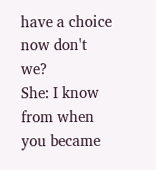have a choice now don't we?
She: I know from when you became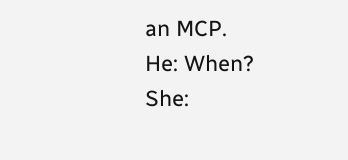an MCP.
He: When?
She: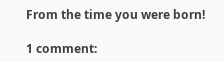From the time you were born!

1 comment: